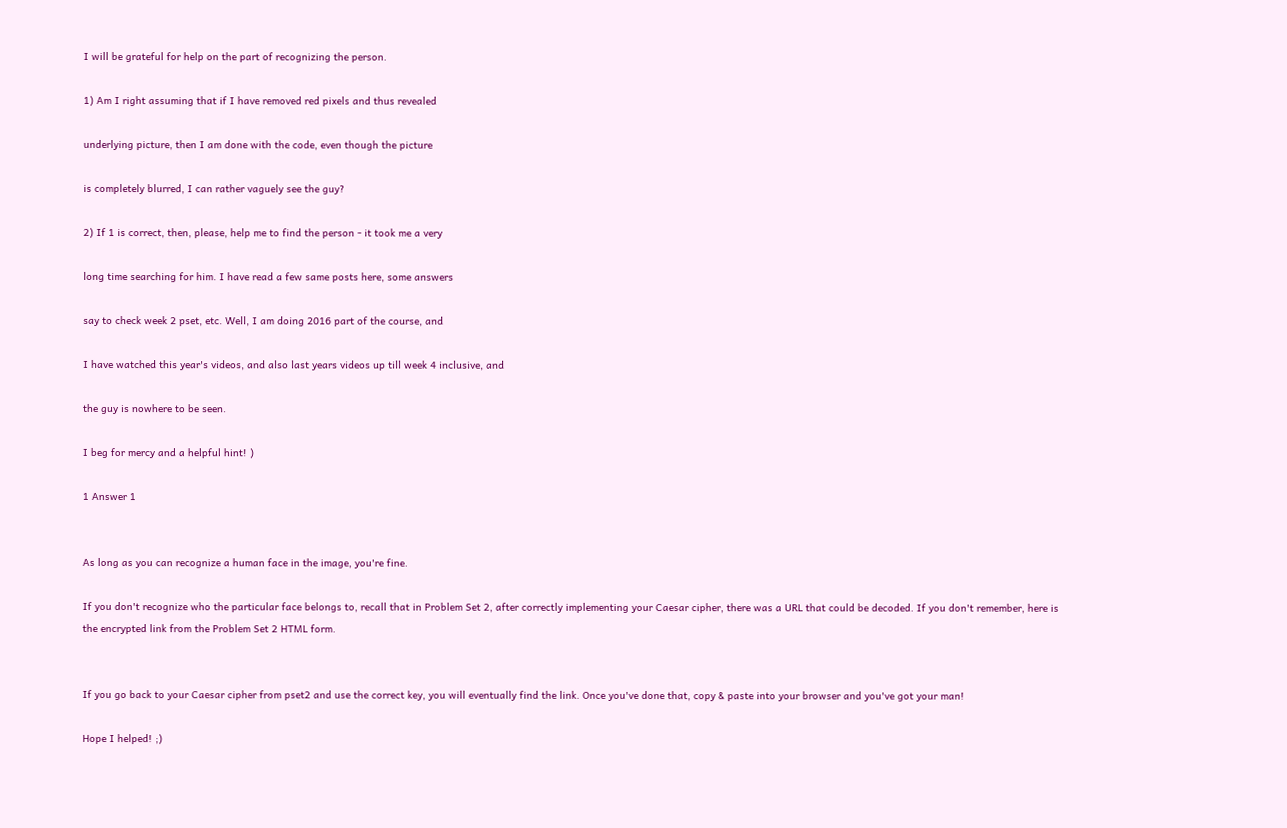I will be grateful for help on the part of recognizing the person.

1) Am I right assuming that if I have removed red pixels and thus revealed

underlying picture, then I am done with the code, even though the picture

is completely blurred, I can rather vaguely see the guy?

2) If 1 is correct, then, please, help me to find the person - it took me a very

long time searching for him. I have read a few same posts here, some answers

say to check week 2 pset, etc. Well, I am doing 2016 part of the course, and

I have watched this year's videos, and also last years videos up till week 4 inclusive, and

the guy is nowhere to be seen.

I beg for mercy and a helpful hint! )

1 Answer 1


As long as you can recognize a human face in the image, you're fine.

If you don't recognize who the particular face belongs to, recall that in Problem Set 2, after correctly implementing your Caesar cipher, there was a URL that could be decoded. If you don't remember, here is the encrypted link from the Problem Set 2 HTML form.


If you go back to your Caesar cipher from pset2 and use the correct key, you will eventually find the link. Once you've done that, copy & paste into your browser and you've got your man!

Hope I helped! ;)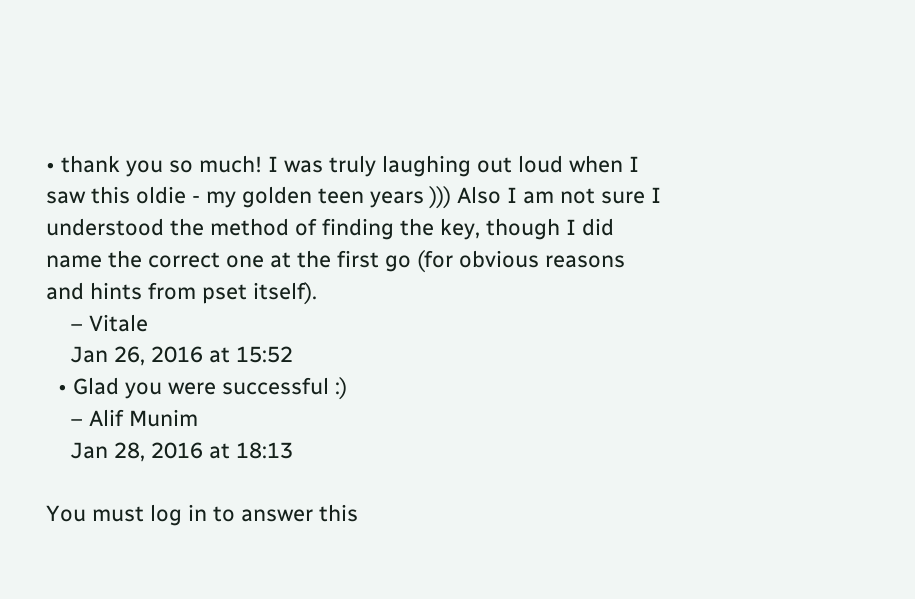• thank you so much! I was truly laughing out loud when I saw this oldie - my golden teen years ))) Also I am not sure I understood the method of finding the key, though I did name the correct one at the first go (for obvious reasons and hints from pset itself).
    – Vitale
    Jan 26, 2016 at 15:52
  • Glad you were successful :)
    – Alif Munim
    Jan 28, 2016 at 18:13

You must log in to answer this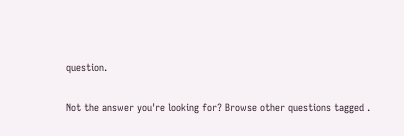question.

Not the answer you're looking for? Browse other questions tagged .